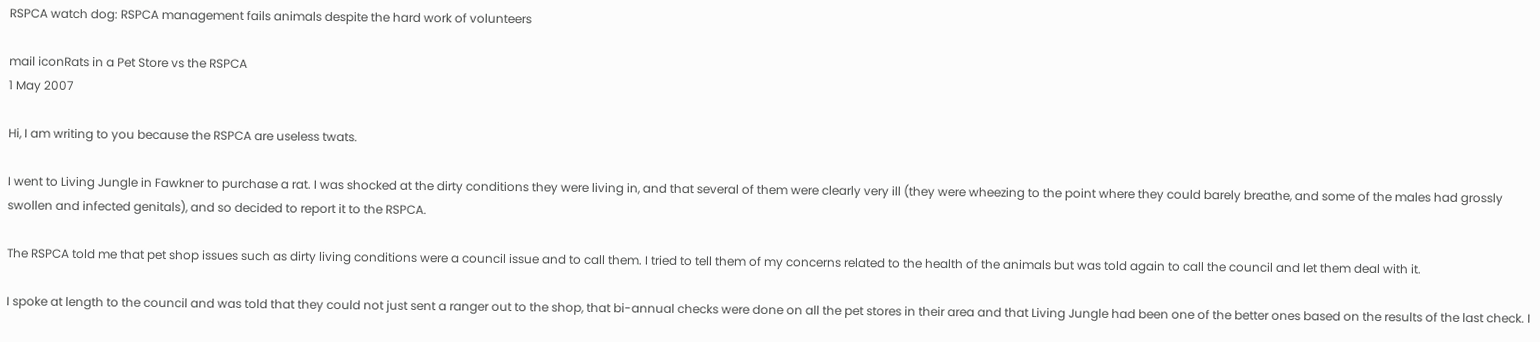RSPCA watch dog: RSPCA management fails animals despite the hard work of volunteers

mail iconRats in a Pet Store vs the RSPCA
1 May 2007

Hi, I am writing to you because the RSPCA are useless twats.

I went to Living Jungle in Fawkner to purchase a rat. I was shocked at the dirty conditions they were living in, and that several of them were clearly very ill (they were wheezing to the point where they could barely breathe, and some of the males had grossly swollen and infected genitals), and so decided to report it to the RSPCA.

The RSPCA told me that pet shop issues such as dirty living conditions were a council issue and to call them. I tried to tell them of my concerns related to the health of the animals but was told again to call the council and let them deal with it.

I spoke at length to the council and was told that they could not just sent a ranger out to the shop, that bi-annual checks were done on all the pet stores in their area and that Living Jungle had been one of the better ones based on the results of the last check. I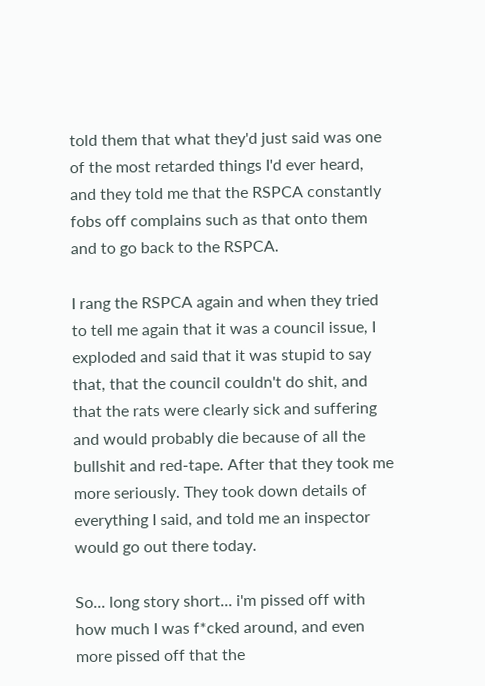told them that what they'd just said was one of the most retarded things I'd ever heard, and they told me that the RSPCA constantly fobs off complains such as that onto them and to go back to the RSPCA.

I rang the RSPCA again and when they tried to tell me again that it was a council issue, I exploded and said that it was stupid to say that, that the council couldn't do shit, and that the rats were clearly sick and suffering and would probably die because of all the bullshit and red-tape. After that they took me more seriously. They took down details of everything I said, and told me an inspector would go out there today.

So... long story short... i'm pissed off with how much I was f*cked around, and even more pissed off that the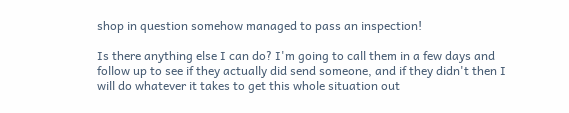shop in question somehow managed to pass an inspection!

Is there anything else I can do? I'm going to call them in a few days and follow up to see if they actually did send someone, and if they didn't then I will do whatever it takes to get this whole situation out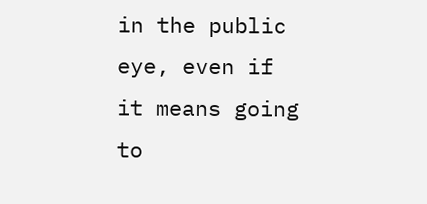in the public eye, even if it means going to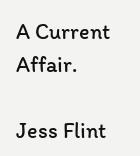A Current Affair.

Jess Flint